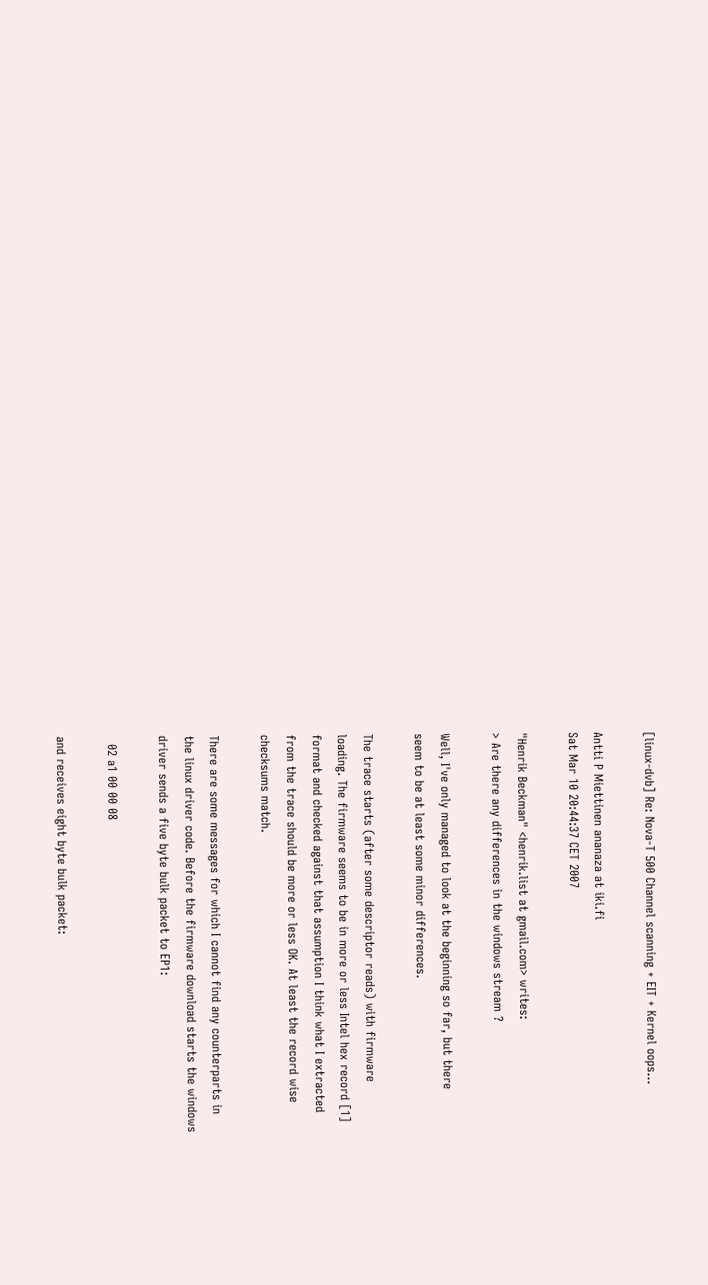[linux-dvb] Re: Nova-T 500 Channel scanning + EIT + Kernel oops...

Antti P Miettinen ananaza at iki.fi
Sat Mar 10 20:44:37 CET 2007

"Henrik Beckman" <henrik.list at gmail.com> writes:
> Are there any differences in the windows stream ?

Well, I've only managed to look at the beginning so far, but there
seem to be at least some minor differences.

The trace starts (after some descriptor reads) with firmware
loading. The firmware seems to be in more or less Intel hex record [1]
format and checked against that assumption I think what I extracted
from the trace should be more or less OK. At least the record wise
checksums match.

There are some messages for which I cannot find any counterparts in
the linux driver code. Before the firmware download starts the windows
driver sends a five byte bulk packet to EP1:

  02 a1 00 00 08

and receives eight byte bulk packet: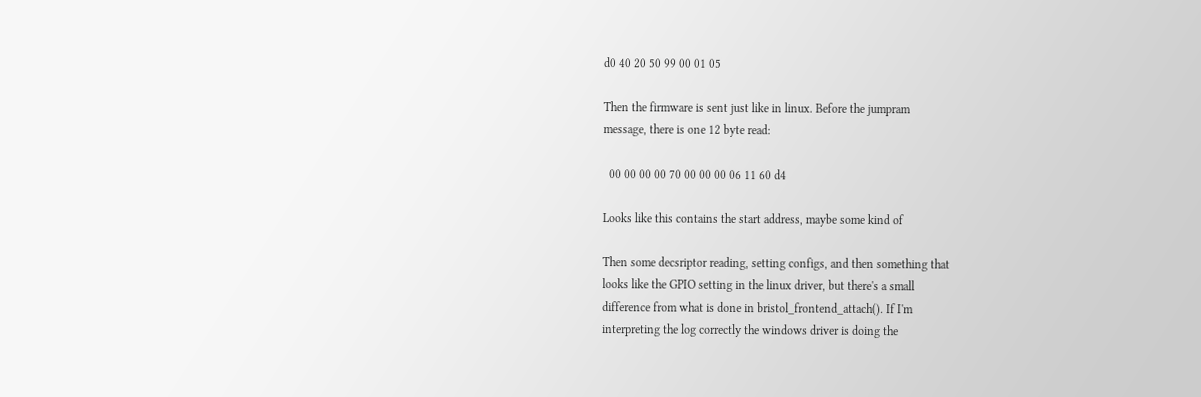d0 40 20 50 99 00 01 05

Then the firmware is sent just like in linux. Before the jumpram
message, there is one 12 byte read:

  00 00 00 00 70 00 00 00 06 11 60 d4

Looks like this contains the start address, maybe some kind of

Then some decsriptor reading, setting configs, and then something that
looks like the GPIO setting in the linux driver, but there's a small
difference from what is done in bristol_frontend_attach(). If I'm
interpreting the log correctly the windows driver is doing the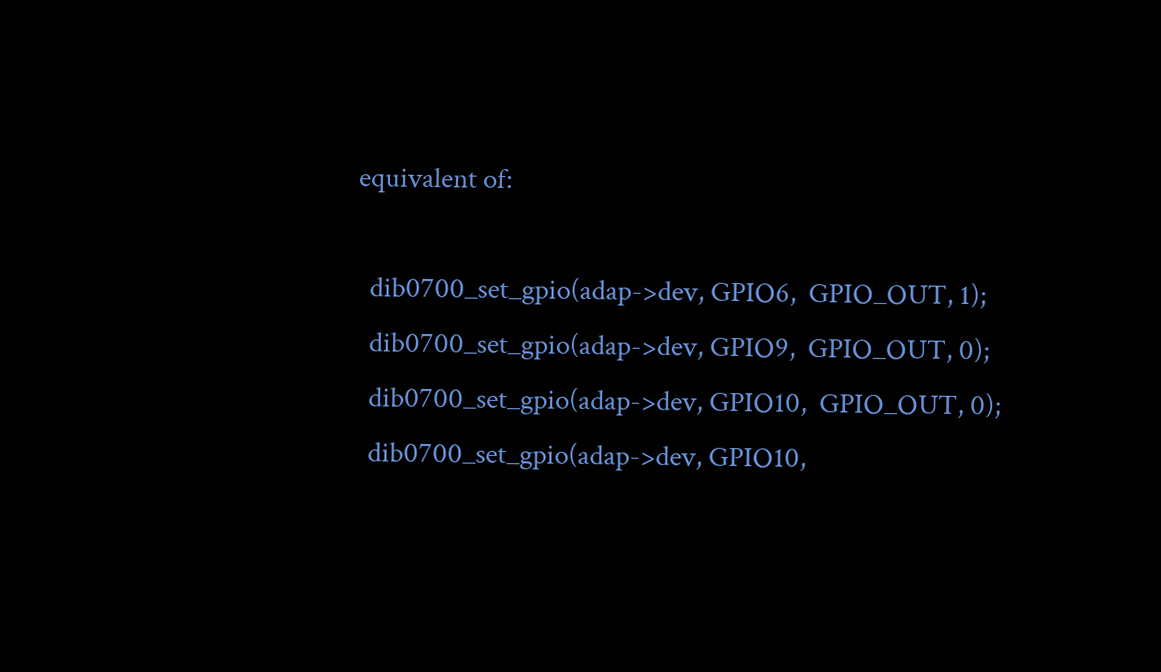equivalent of:

  dib0700_set_gpio(adap->dev, GPIO6,  GPIO_OUT, 1);
  dib0700_set_gpio(adap->dev, GPIO9,  GPIO_OUT, 0);
  dib0700_set_gpio(adap->dev, GPIO10,  GPIO_OUT, 0);
  dib0700_set_gpio(adap->dev, GPIO10,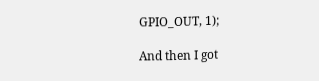GPIO_OUT, 1);

And then I got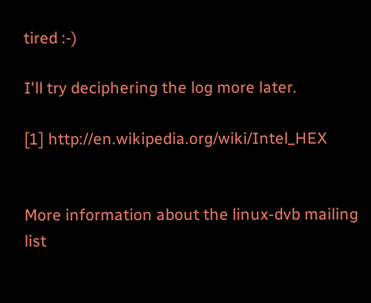tired :-)

I'll try deciphering the log more later.

[1] http://en.wikipedia.org/wiki/Intel_HEX


More information about the linux-dvb mailing list